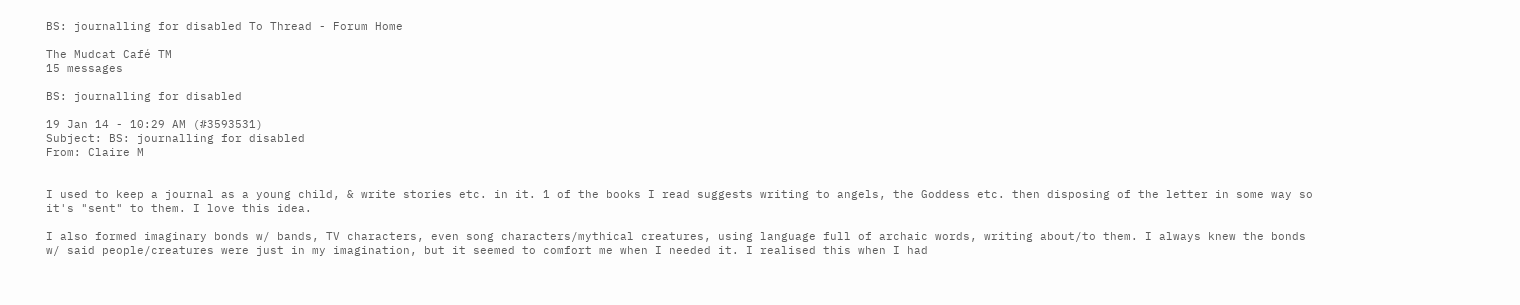BS: journalling for disabled To Thread - Forum Home

The Mudcat Café TM
15 messages

BS: journalling for disabled

19 Jan 14 - 10:29 AM (#3593531)
Subject: BS: journalling for disabled
From: Claire M


I used to keep a journal as a young child, & write stories etc. in it. 1 of the books I read suggests writing to angels, the Goddess etc. then disposing of the letter in some way so it's "sent" to them. I love this idea.

I also formed imaginary bonds w/ bands, TV characters, even song characters/mythical creatures, using language full of archaic words, writing about/to them. I always knew the bonds w/ said people/creatures were just in my imagination, but it seemed to comfort me when I needed it. I realised this when I had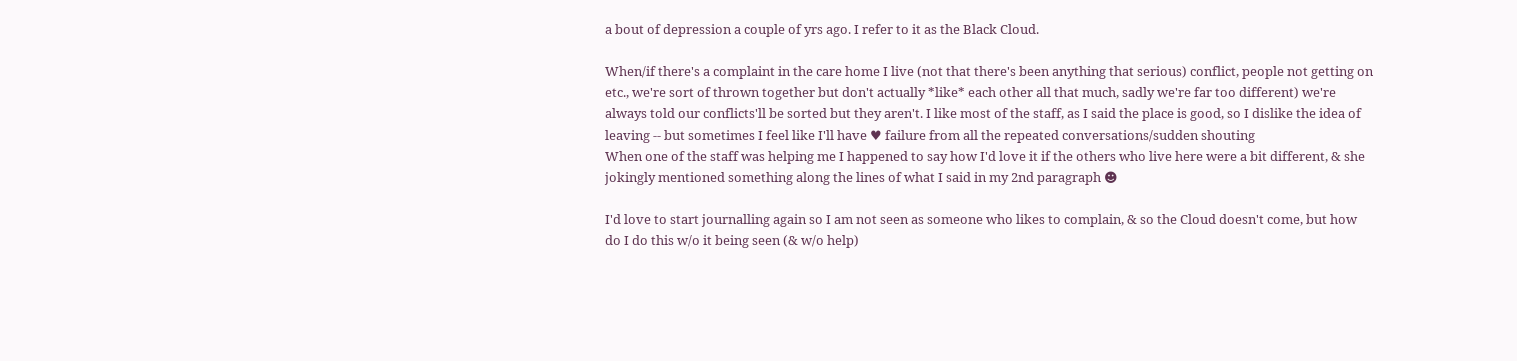a bout of depression a couple of yrs ago. I refer to it as the Black Cloud.

When/if there's a complaint in the care home I live (not that there's been anything that serious) conflict, people not getting on etc., we're sort of thrown together but don't actually *like* each other all that much, sadly we're far too different) we're always told our conflicts'll be sorted but they aren't. I like most of the staff, as I said the place is good, so I dislike the idea of leaving -- but sometimes I feel like I'll have ♥ failure from all the repeated conversations/sudden shouting
When one of the staff was helping me I happened to say how I'd love it if the others who live here were a bit different, & she jokingly mentioned something along the lines of what I said in my 2nd paragraph ☻

I'd love to start journalling again so I am not seen as someone who likes to complain, & so the Cloud doesn't come, but how do I do this w/o it being seen (& w/o help)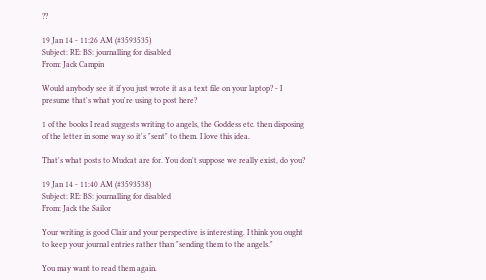??

19 Jan 14 - 11:26 AM (#3593535)
Subject: RE: BS: journalling for disabled
From: Jack Campin

Would anybody see it if you just wrote it as a text file on your laptop? - I presume that's what you're using to post here?

1 of the books I read suggests writing to angels, the Goddess etc. then disposing of the letter in some way so it's "sent" to them. I love this idea.

That's what posts to Mudcat are for. You don't suppose we really exist, do you?

19 Jan 14 - 11:40 AM (#3593538)
Subject: RE: BS: journalling for disabled
From: Jack the Sailor

Your writing is good Clair and your perspective is interesting. I think you ought to keep your journal entries rather than "sending them to the angels."

You may want to read them again.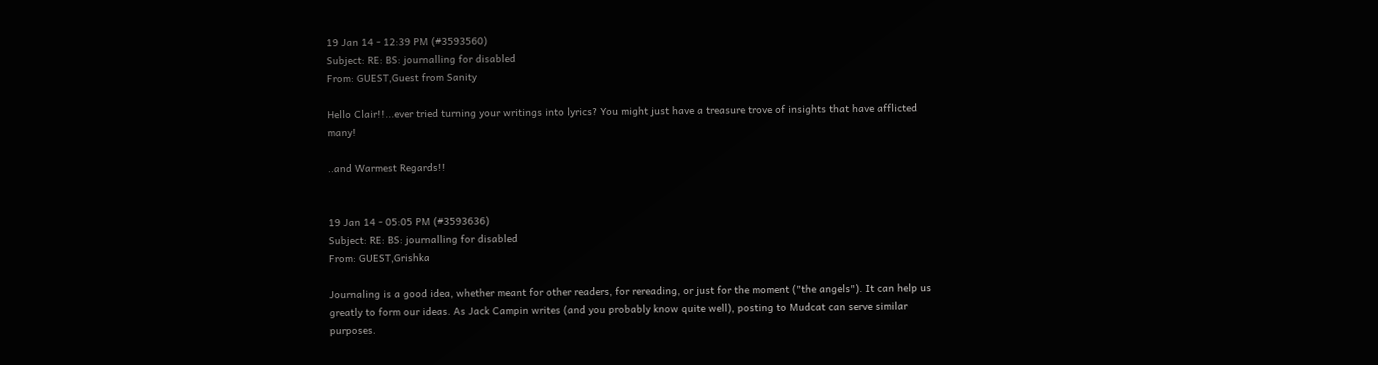19 Jan 14 - 12:39 PM (#3593560)
Subject: RE: BS: journalling for disabled
From: GUEST,Guest from Sanity

Hello Clair!!...ever tried turning your writings into lyrics? You might just have a treasure trove of insights that have afflicted many!

..and Warmest Regards!!


19 Jan 14 - 05:05 PM (#3593636)
Subject: RE: BS: journalling for disabled
From: GUEST,Grishka

Journaling is a good idea, whether meant for other readers, for rereading, or just for the moment ("the angels"). It can help us greatly to form our ideas. As Jack Campin writes (and you probably know quite well), posting to Mudcat can serve similar purposes.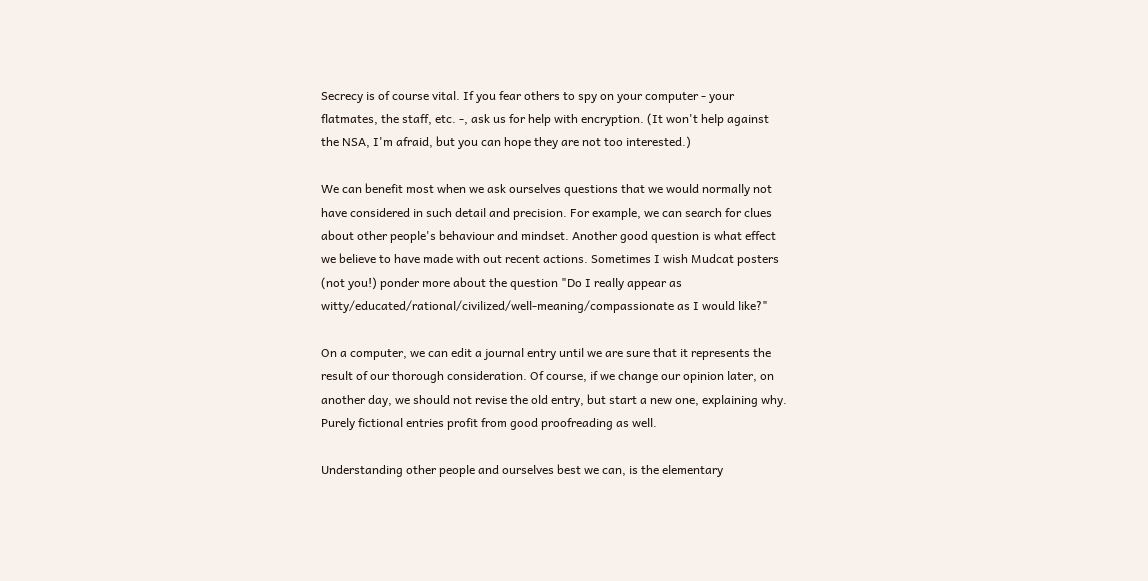Secrecy is of course vital. If you fear others to spy on your computer - your flatmates, the staff, etc. -, ask us for help with encryption. (It won't help against the NSA, I'm afraid, but you can hope they are not too interested.)

We can benefit most when we ask ourselves questions that we would normally not have considered in such detail and precision. For example, we can search for clues about other people's behaviour and mindset. Another good question is what effect we believe to have made with out recent actions. Sometimes I wish Mudcat posters (not you!) ponder more about the question "Do I really appear as witty/educated/rational/civilized/well-meaning/compassionate as I would like?"

On a computer, we can edit a journal entry until we are sure that it represents the result of our thorough consideration. Of course, if we change our opinion later, on another day, we should not revise the old entry, but start a new one, explaining why. Purely fictional entries profit from good proofreading as well.

Understanding other people and ourselves best we can, is the elementary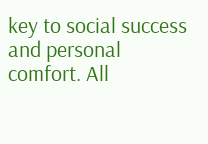key to social success and personal comfort. All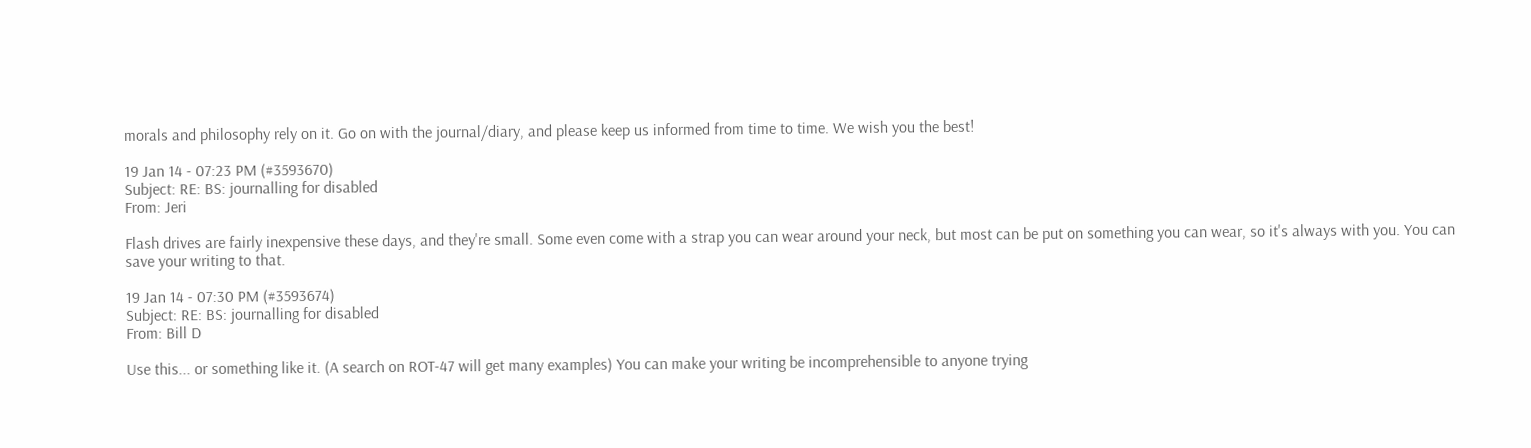morals and philosophy rely on it. Go on with the journal/diary, and please keep us informed from time to time. We wish you the best!

19 Jan 14 - 07:23 PM (#3593670)
Subject: RE: BS: journalling for disabled
From: Jeri

Flash drives are fairly inexpensive these days, and they're small. Some even come with a strap you can wear around your neck, but most can be put on something you can wear, so it's always with you. You can save your writing to that.

19 Jan 14 - 07:30 PM (#3593674)
Subject: RE: BS: journalling for disabled
From: Bill D

Use this... or something like it. (A search on ROT-47 will get many examples) You can make your writing be incomprehensible to anyone trying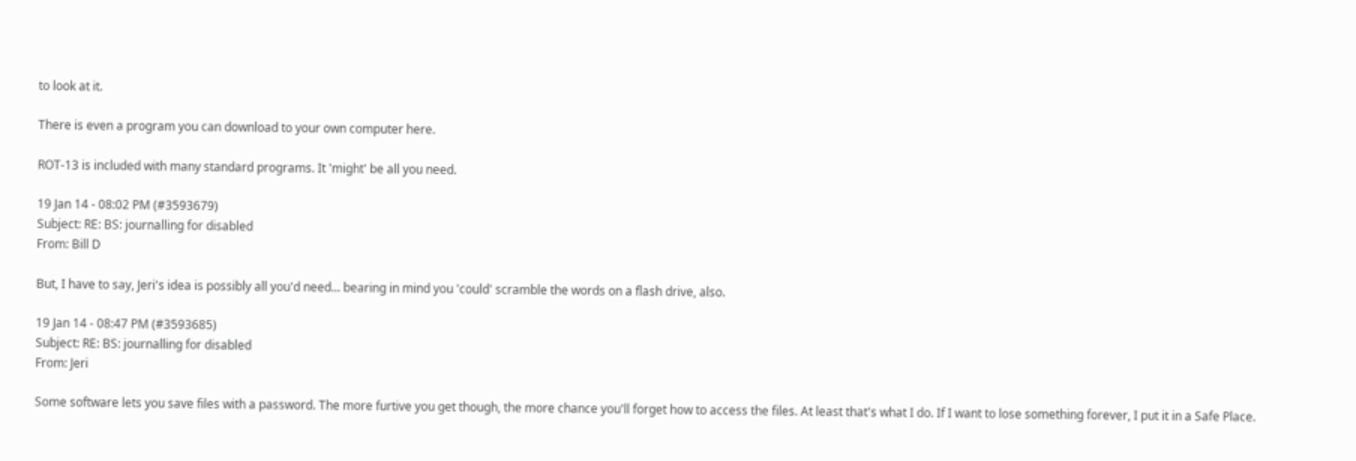to look at it.

There is even a program you can download to your own computer here.

ROT-13 is included with many standard programs. It 'might' be all you need.

19 Jan 14 - 08:02 PM (#3593679)
Subject: RE: BS: journalling for disabled
From: Bill D

But, I have to say, Jeri's idea is possibly all you'd need... bearing in mind you 'could' scramble the words on a flash drive, also.

19 Jan 14 - 08:47 PM (#3593685)
Subject: RE: BS: journalling for disabled
From: Jeri

Some software lets you save files with a password. The more furtive you get though, the more chance you'll forget how to access the files. At least that's what I do. If I want to lose something forever, I put it in a Safe Place.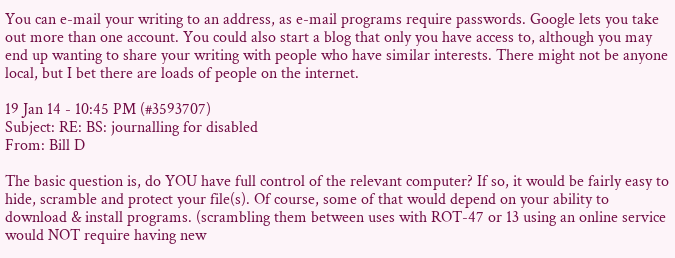You can e-mail your writing to an address, as e-mail programs require passwords. Google lets you take out more than one account. You could also start a blog that only you have access to, although you may end up wanting to share your writing with people who have similar interests. There might not be anyone local, but I bet there are loads of people on the internet.

19 Jan 14 - 10:45 PM (#3593707)
Subject: RE: BS: journalling for disabled
From: Bill D

The basic question is, do YOU have full control of the relevant computer? If so, it would be fairly easy to hide, scramble and protect your file(s). Of course, some of that would depend on your ability to download & install programs. (scrambling them between uses with ROT-47 or 13 using an online service would NOT require having new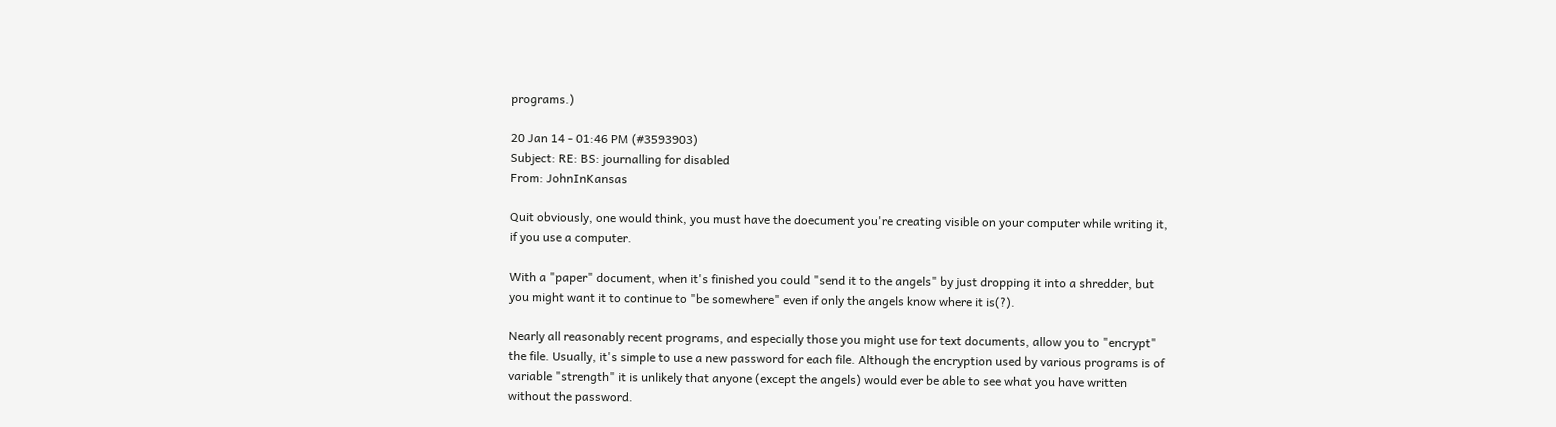programs.)

20 Jan 14 - 01:46 PM (#3593903)
Subject: RE: BS: journalling for disabled
From: JohnInKansas

Quit obviously, one would think, you must have the doecument you're creating visible on your computer while writing it, if you use a computer.

With a "paper" document, when it's finished you could "send it to the angels" by just dropping it into a shredder, but you might want it to continue to "be somewhere" even if only the angels know where it is(?).

Nearly all reasonably recent programs, and especially those you might use for text documents, allow you to "encrypt" the file. Usually, it's simple to use a new password for each file. Although the encryption used by various programs is of variable "strength" it is unlikely that anyone (except the angels) would ever be able to see what you have written without the password.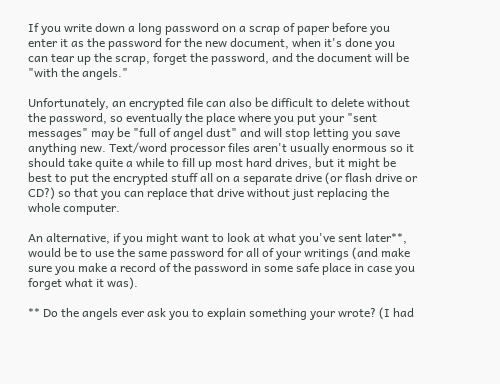If you write down a long password on a scrap of paper before you enter it as the password for the new document, when it's done you can tear up the scrap, forget the password, and the document will be "with the angels."

Unfortunately, an encrypted file can also be difficult to delete without the password, so eventually the place where you put your "sent messages" may be "full of angel dust" and will stop letting you save anything new. Text/word processor files aren't usually enormous so it should take quite a while to fill up most hard drives, but it might be best to put the encrypted stuff all on a separate drive (or flash drive or CD?) so that you can replace that drive without just replacing the whole computer.

An alternative, if you might want to look at what you've sent later**, would be to use the same password for all of your writings (and make sure you make a record of the password in some safe place in case you forget what it was).

** Do the angels ever ask you to explain something your wrote? (I had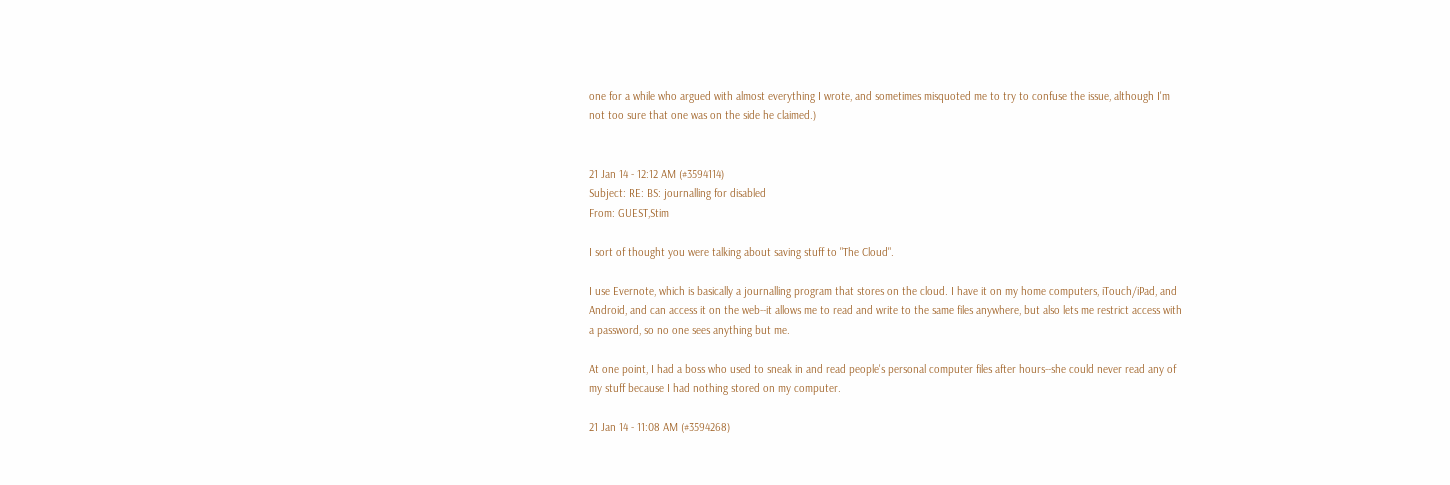one for a while who argued with almost everything I wrote, and sometimes misquoted me to try to confuse the issue, although I'm not too sure that one was on the side he claimed.)


21 Jan 14 - 12:12 AM (#3594114)
Subject: RE: BS: journalling for disabled
From: GUEST,Stim

I sort of thought you were talking about saving stuff to "The Cloud".

I use Evernote, which is basically a journalling program that stores on the cloud. I have it on my home computers, iTouch/iPad, and Android, and can access it on the web--it allows me to read and write to the same files anywhere, but also lets me restrict access with a password, so no one sees anything but me.

At one point, I had a boss who used to sneak in and read people's personal computer files after hours--she could never read any of my stuff because I had nothing stored on my computer.

21 Jan 14 - 11:08 AM (#3594268)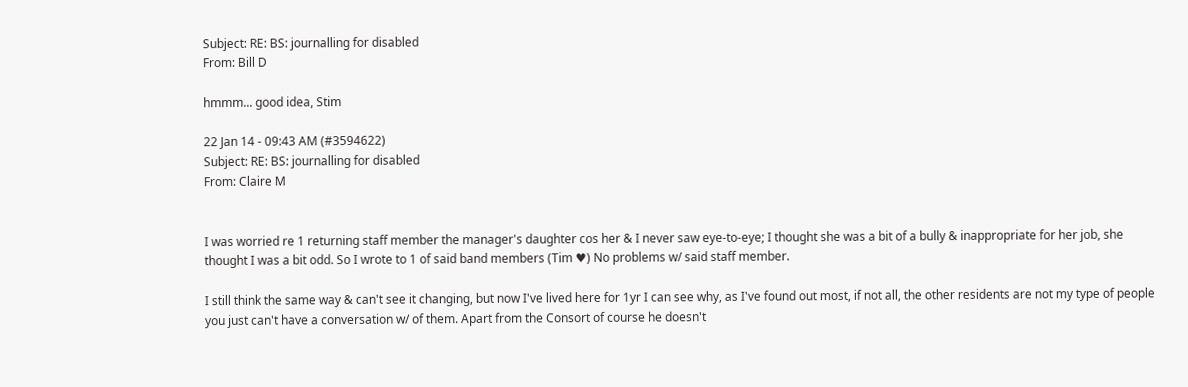Subject: RE: BS: journalling for disabled
From: Bill D

hmmm... good idea, Stim

22 Jan 14 - 09:43 AM (#3594622)
Subject: RE: BS: journalling for disabled
From: Claire M


I was worried re 1 returning staff member the manager's daughter cos her & I never saw eye-to-eye; I thought she was a bit of a bully & inappropriate for her job, she thought I was a bit odd. So I wrote to 1 of said band members (Tim ♥) No problems w/ said staff member.

I still think the same way & can't see it changing, but now I've lived here for 1yr I can see why, as I've found out most, if not all, the other residents are not my type of people you just can't have a conversation w/ of them. Apart from the Consort of course he doesn't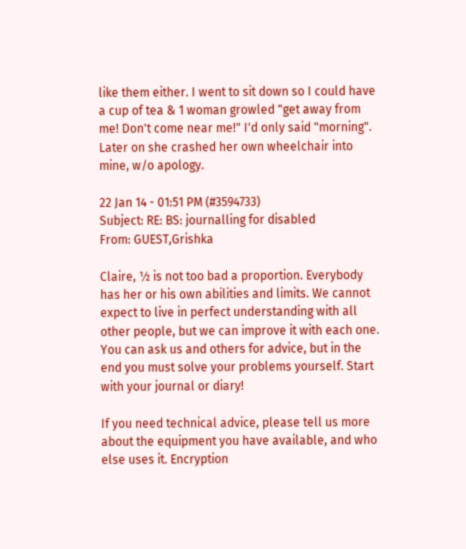like them either. I went to sit down so I could have a cup of tea & 1 woman growled "get away from me! Don't come near me!" I'd only said "morning". Later on she crashed her own wheelchair into mine, w/o apology.

22 Jan 14 - 01:51 PM (#3594733)
Subject: RE: BS: journalling for disabled
From: GUEST,Grishka

Claire, ½ is not too bad a proportion. Everybody has her or his own abilities and limits. We cannot expect to live in perfect understanding with all other people, but we can improve it with each one. You can ask us and others for advice, but in the end you must solve your problems yourself. Start with your journal or diary!

If you need technical advice, please tell us more about the equipment you have available, and who else uses it. Encryption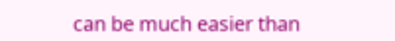can be much easier than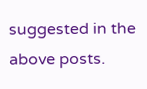suggested in the above posts.